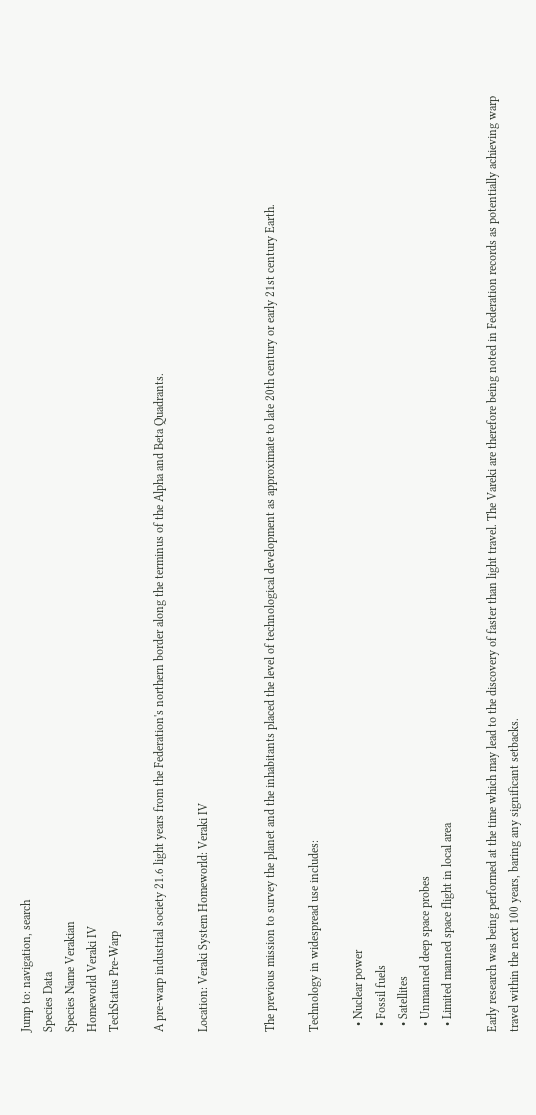Jump to: navigation, search
Species Data
Species Name Verakian
Homeworld Veraki IV
TechStatus Pre-Warp

A pre-warp industrial society 21.6 light years from the Federation's northern border along the terminus of the Alpha and Beta Quadrants.

Location: Veraki System Homeworld: Veraki IV


The previous mission to survey the planet and the inhabitants placed the level of technological development as approximate to late 20th century or early 21st century Earth.

Technology in widespread use includes:

  • Nuclear power
  • Fossil fuels
  • Satellites
  • Unmanned deep space probes
  • Limited manned space flight in local area

Early research was being performed at the time which may lead to the discovery of faster than light travel. The Vareki are therefore being noted in Federation records as potentially achieving warp travel within the next 100 years, baring any significant setbacks.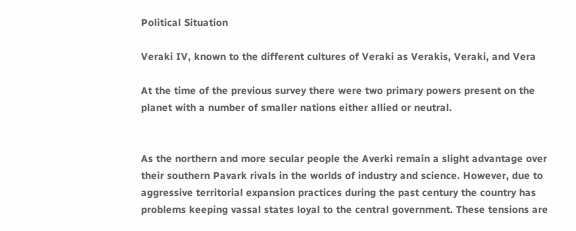Political Situation

Veraki IV, known to the different cultures of Veraki as Verakis, Veraki, and Vera

At the time of the previous survey there were two primary powers present on the planet with a number of smaller nations either allied or neutral.


As the northern and more secular people the Averki remain a slight advantage over their southern Pavark rivals in the worlds of industry and science. However, due to aggressive territorial expansion practices during the past century the country has problems keeping vassal states loyal to the central government. These tensions are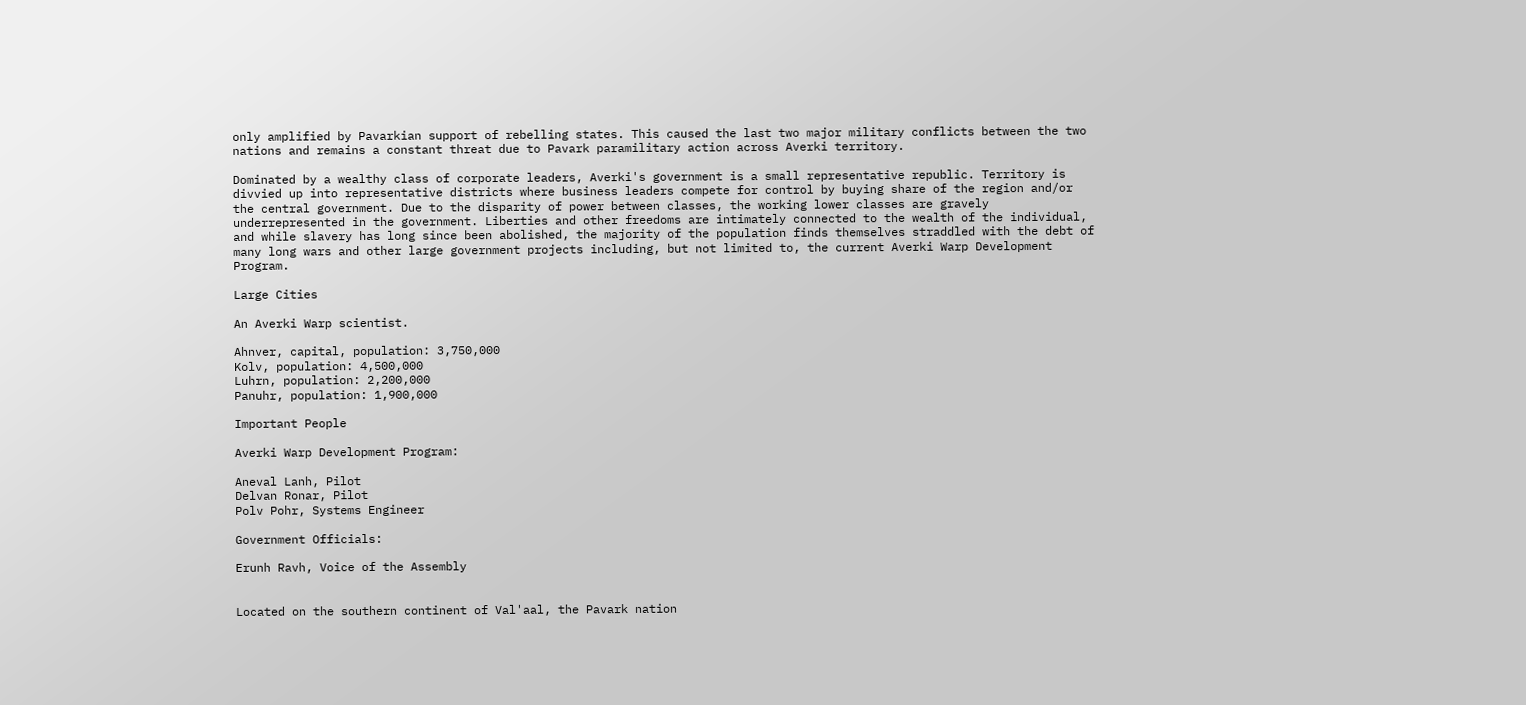only amplified by Pavarkian support of rebelling states. This caused the last two major military conflicts between the two nations and remains a constant threat due to Pavark paramilitary action across Averki territory.

Dominated by a wealthy class of corporate leaders, Averki's government is a small representative republic. Territory is divvied up into representative districts where business leaders compete for control by buying share of the region and/or the central government. Due to the disparity of power between classes, the working lower classes are gravely underrepresented in the government. Liberties and other freedoms are intimately connected to the wealth of the individual, and while slavery has long since been abolished, the majority of the population finds themselves straddled with the debt of many long wars and other large government projects including, but not limited to, the current Averki Warp Development Program.

Large Cities

An Averki Warp scientist.

Ahnver, capital, population: 3,750,000
Kolv, population: 4,500,000
Luhrn, population: 2,200,000
Panuhr, population: 1,900,000

Important People

Averki Warp Development Program:

Aneval Lanh, Pilot
Delvan Ronar, Pilot
Polv Pohr, Systems Engineer

Government Officials:

Erunh Ravh, Voice of the Assembly


Located on the southern continent of Val'aal, the Pavark nation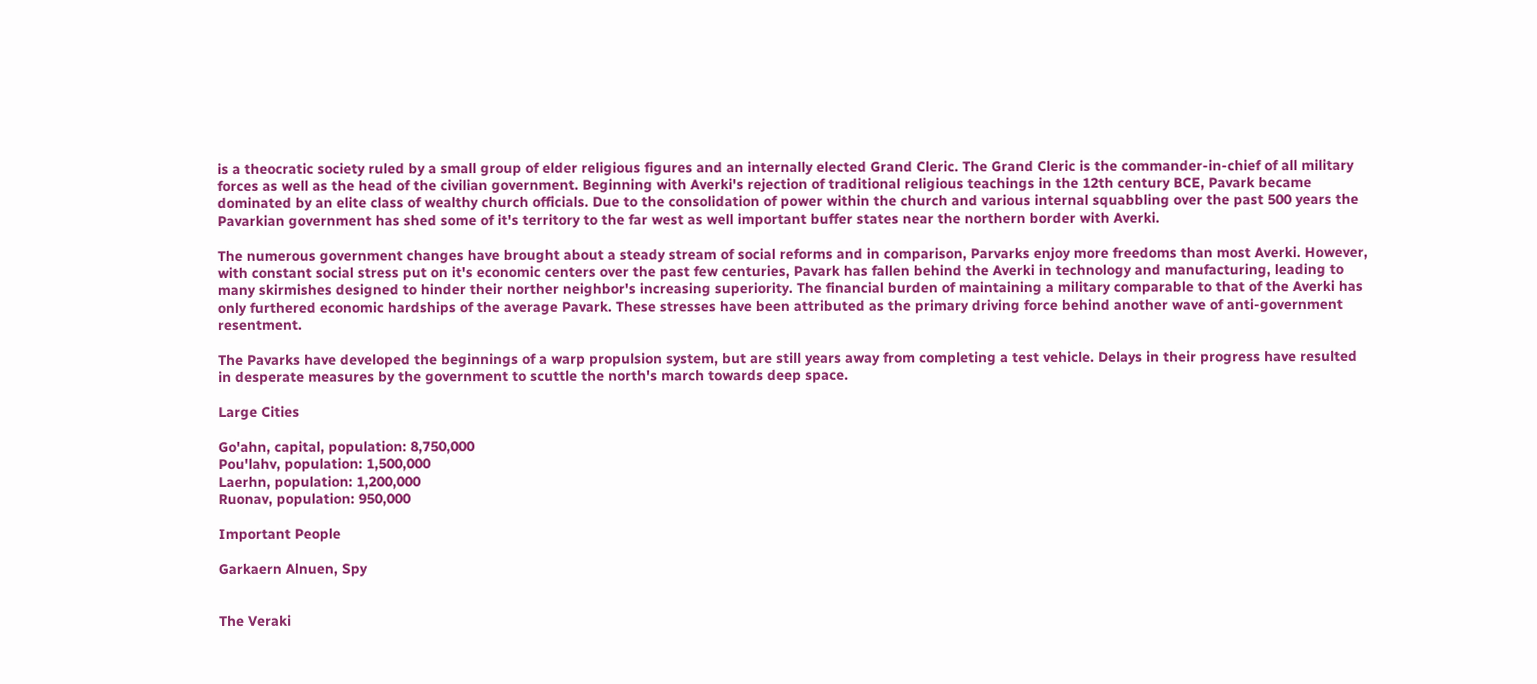is a theocratic society ruled by a small group of elder religious figures and an internally elected Grand Cleric. The Grand Cleric is the commander-in-chief of all military forces as well as the head of the civilian government. Beginning with Averki's rejection of traditional religious teachings in the 12th century BCE, Pavark became dominated by an elite class of wealthy church officials. Due to the consolidation of power within the church and various internal squabbling over the past 500 years the Pavarkian government has shed some of it's territory to the far west as well important buffer states near the northern border with Averki.

The numerous government changes have brought about a steady stream of social reforms and in comparison, Parvarks enjoy more freedoms than most Averki. However, with constant social stress put on it's economic centers over the past few centuries, Pavark has fallen behind the Averki in technology and manufacturing, leading to many skirmishes designed to hinder their norther neighbor's increasing superiority. The financial burden of maintaining a military comparable to that of the Averki has only furthered economic hardships of the average Pavark. These stresses have been attributed as the primary driving force behind another wave of anti-government resentment.

The Pavarks have developed the beginnings of a warp propulsion system, but are still years away from completing a test vehicle. Delays in their progress have resulted in desperate measures by the government to scuttle the north's march towards deep space.

Large Cities

Go'ahn, capital, population: 8,750,000
Pou'lahv, population: 1,500,000
Laerhn, population: 1,200,000
Ruonav, population: 950,000

Important People

Garkaern Alnuen, Spy


The Veraki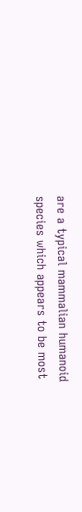are a typical mammalian humanoid species which appears to be most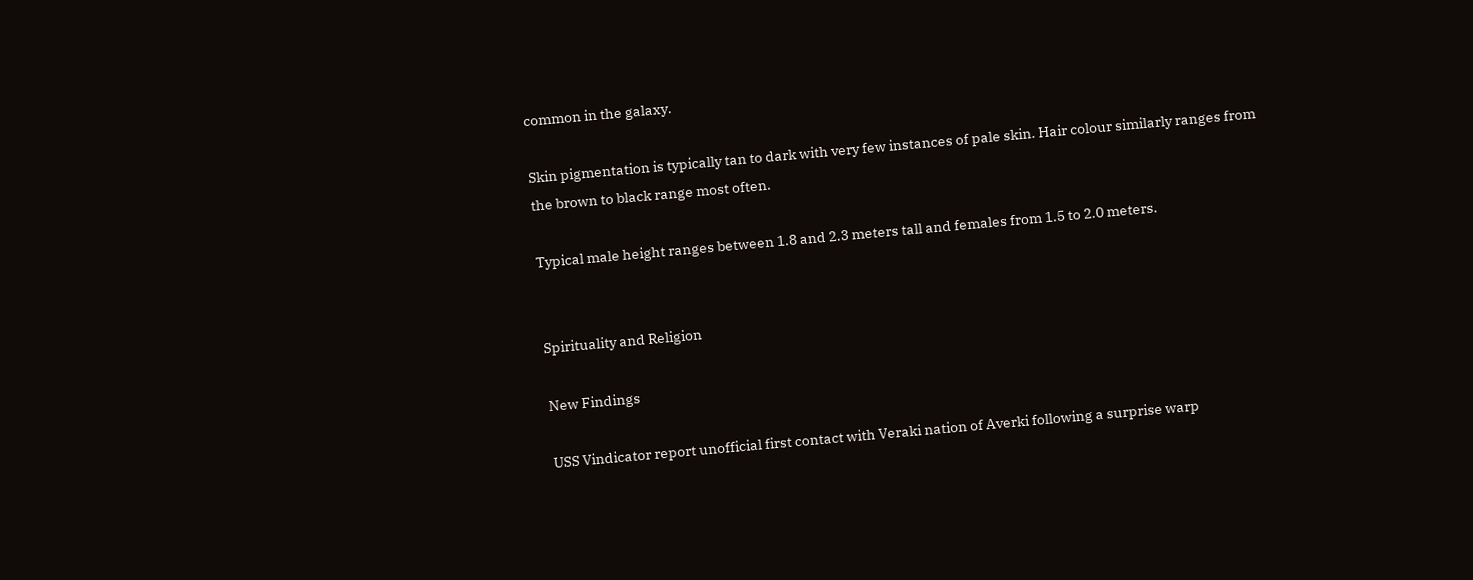common in the galaxy.

Skin pigmentation is typically tan to dark with very few instances of pale skin. Hair colour similarly ranges from the brown to black range most often.

Typical male height ranges between 1.8 and 2.3 meters tall and females from 1.5 to 2.0 meters.


Spirituality and Religion

New Findings

USS Vindicator report unofficial first contact with Veraki nation of Averki following a surprise warp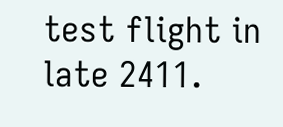test flight in late 2411.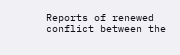Reports of renewed conflict between the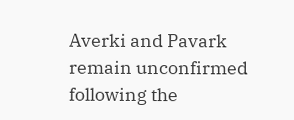Averki and Pavark remain unconfirmed following the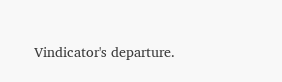Vindicator's departure.